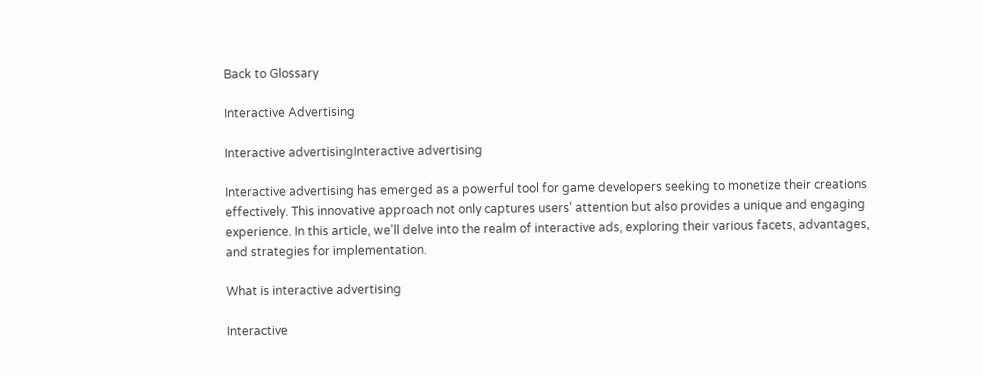Back to Glossary

Interactive Advertising

Interactive advertisingInteractive advertising

Interactive advertising has emerged as a powerful tool for game developers seeking to monetize their creations effectively. This innovative approach not only captures users' attention but also provides a unique and engaging experience. In this article, we'll delve into the realm of interactive ads, exploring their various facets, advantages, and strategies for implementation.

What is interactive advertising

Interactive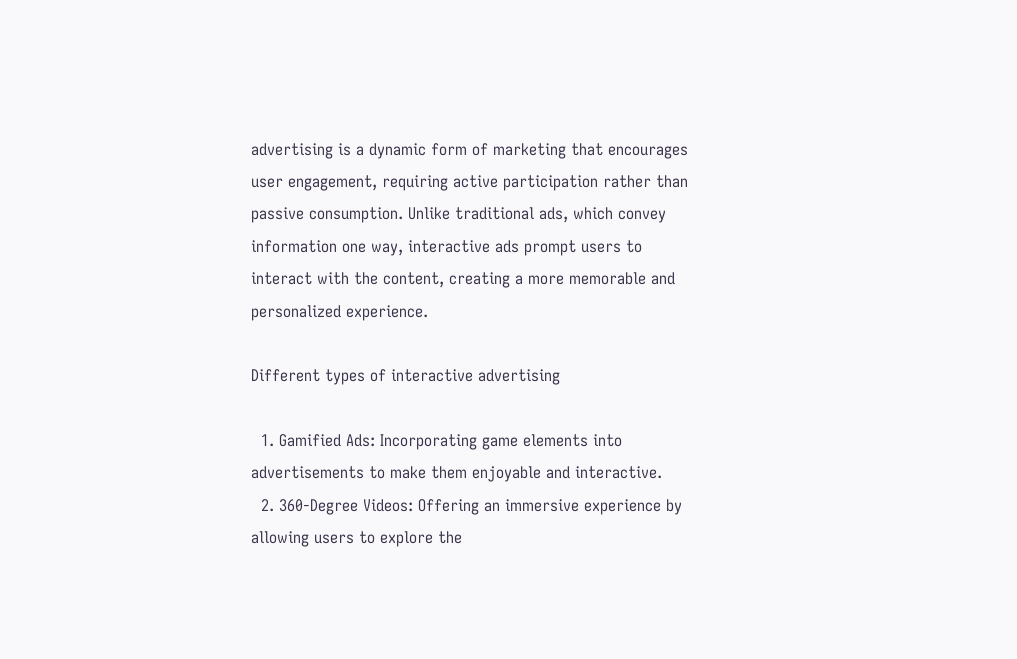advertising is a dynamic form of marketing that encourages user engagement, requiring active participation rather than passive consumption. Unlike traditional ads, which convey information one way, interactive ads prompt users to interact with the content, creating a more memorable and personalized experience.

Different types of interactive advertising

  1. Gamified Ads: Incorporating game elements into advertisements to make them enjoyable and interactive.
  2. 360-Degree Videos: Offering an immersive experience by allowing users to explore the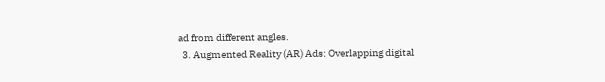ad from different angles.
  3. Augmented Reality (AR) Ads: Overlapping digital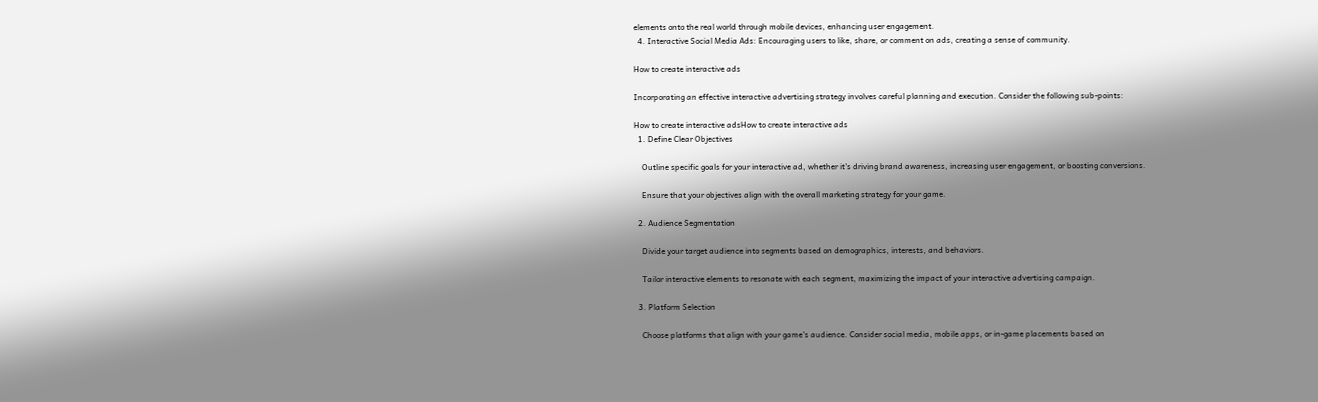elements onto the real world through mobile devices, enhancing user engagement.
  4. Interactive Social Media Ads: Encouraging users to like, share, or comment on ads, creating a sense of community.

How to create interactive ads

Incorporating an effective interactive advertising strategy involves careful planning and execution. Consider the following sub-points:

How to create interactive adsHow to create interactive ads
  1. Define Clear Objectives

    Outline specific goals for your interactive ad, whether it's driving brand awareness, increasing user engagement, or boosting conversions.

    Ensure that your objectives align with the overall marketing strategy for your game.

  2. Audience Segmentation

    Divide your target audience into segments based on demographics, interests, and behaviors.

    Tailor interactive elements to resonate with each segment, maximizing the impact of your interactive advertising campaign.

  3. Platform Selection

    Choose platforms that align with your game's audience. Consider social media, mobile apps, or in-game placements based on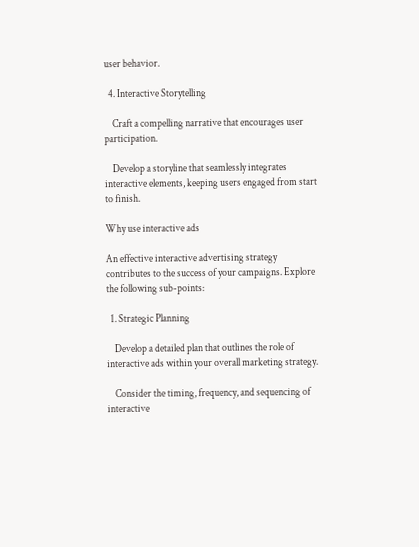user behavior.

  4. Interactive Storytelling

    Craft a compelling narrative that encourages user participation.

    Develop a storyline that seamlessly integrates interactive elements, keeping users engaged from start to finish.

Why use interactive ads

An effective interactive advertising strategy contributes to the success of your campaigns. Explore the following sub-points:

  1. Strategic Planning

    Develop a detailed plan that outlines the role of interactive ads within your overall marketing strategy.

    Consider the timing, frequency, and sequencing of interactive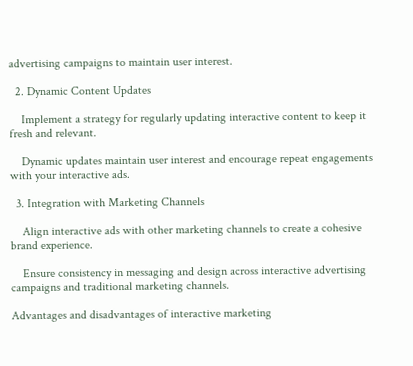advertising campaigns to maintain user interest.

  2. Dynamic Content Updates

    Implement a strategy for regularly updating interactive content to keep it fresh and relevant.

    Dynamic updates maintain user interest and encourage repeat engagements with your interactive ads.

  3. Integration with Marketing Channels

    Align interactive ads with other marketing channels to create a cohesive brand experience.

    Ensure consistency in messaging and design across interactive advertising campaigns and traditional marketing channels.

Advantages and disadvantages of interactive marketing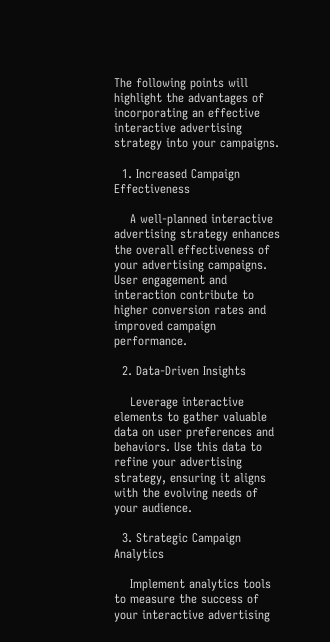The following points will highlight the advantages of incorporating an effective interactive advertising strategy into your campaigns.

  1. Increased Campaign Effectiveness

    A well-planned interactive advertising strategy enhances the overall effectiveness of your advertising campaigns. User engagement and interaction contribute to higher conversion rates and improved campaign performance.

  2. Data-Driven Insights

    Leverage interactive elements to gather valuable data on user preferences and behaviors. Use this data to refine your advertising strategy, ensuring it aligns with the evolving needs of your audience.

  3. Strategic Campaign Analytics

    Implement analytics tools to measure the success of your interactive advertising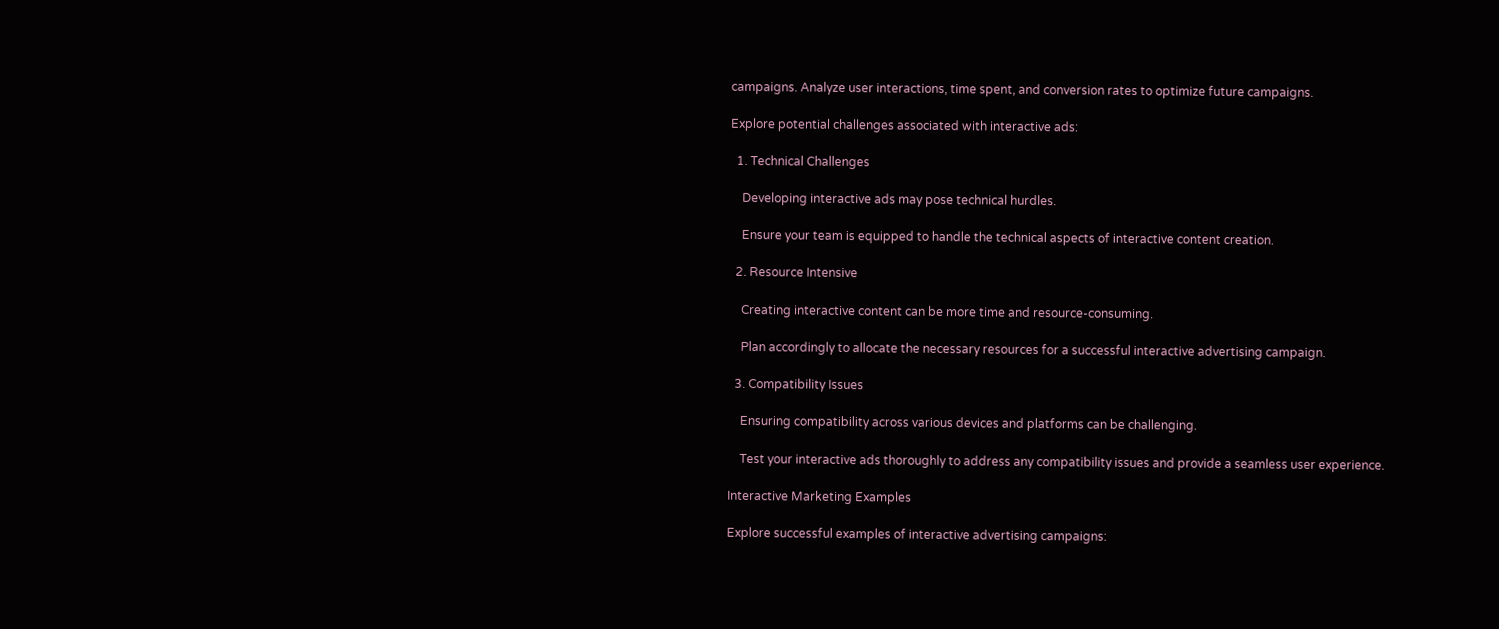campaigns. Analyze user interactions, time spent, and conversion rates to optimize future campaigns.

Explore potential challenges associated with interactive ads:

  1. Technical Challenges

    Developing interactive ads may pose technical hurdles.

    Ensure your team is equipped to handle the technical aspects of interactive content creation.

  2. Resource Intensive

    Creating interactive content can be more time and resource-consuming.

    Plan accordingly to allocate the necessary resources for a successful interactive advertising campaign.

  3. Compatibility Issues

    Ensuring compatibility across various devices and platforms can be challenging.

    Test your interactive ads thoroughly to address any compatibility issues and provide a seamless user experience.

Interactive Marketing Examples

Explore successful examples of interactive advertising campaigns: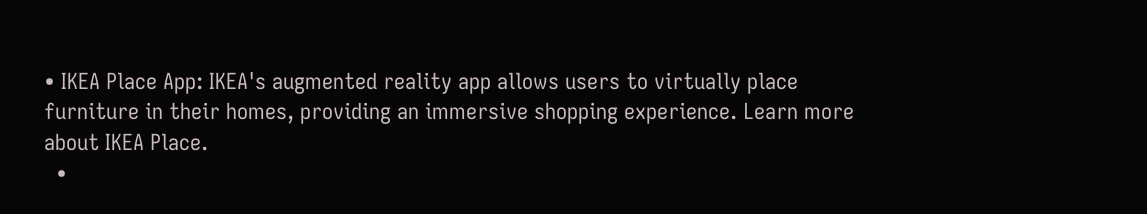• IKEA Place App: IKEA's augmented reality app allows users to virtually place furniture in their homes, providing an immersive shopping experience. Learn more about IKEA Place.
  •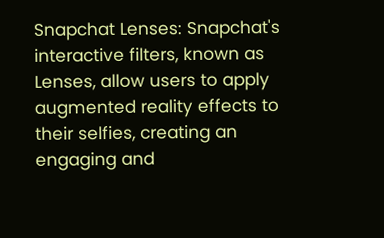Snapchat Lenses: Snapchat's interactive filters, known as Lenses, allow users to apply augmented reality effects to their selfies, creating an engaging and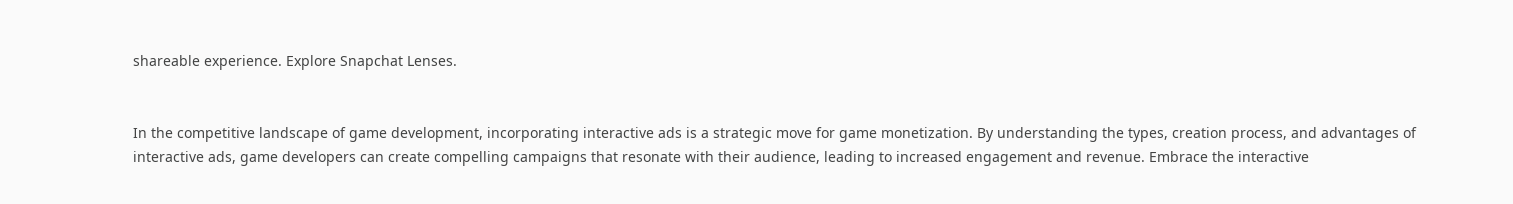shareable experience. Explore Snapchat Lenses.


In the competitive landscape of game development, incorporating interactive ads is a strategic move for game monetization. By understanding the types, creation process, and advantages of interactive ads, game developers can create compelling campaigns that resonate with their audience, leading to increased engagement and revenue. Embrace the interactive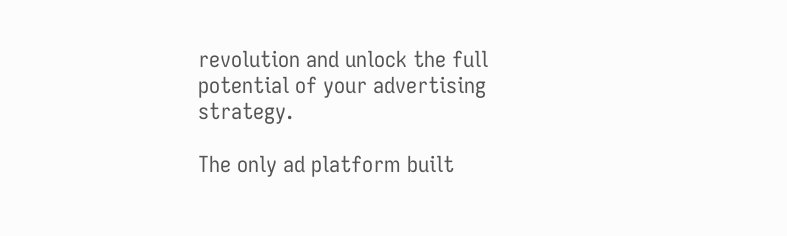revolution and unlock the full potential of your advertising strategy.

The only ad platform built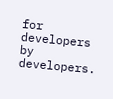for developers by developers.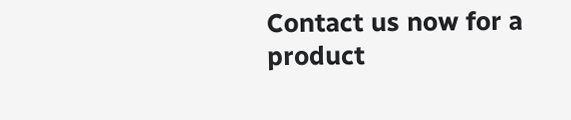Contact us now for a product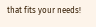that fits your needs!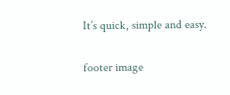It’s quick, simple and easy.

footer image